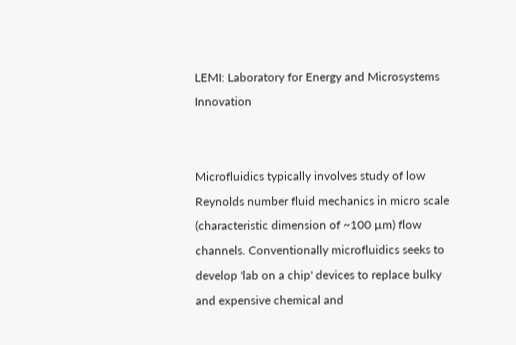LEMI: Laboratory for Energy and Microsystems Innovation


Microfluidics typically involves study of low Reynolds number fluid mechanics in micro scale (characteristic dimension of ~100 µm) flow channels. Conventionally microfluidics seeks to develop 'lab on a chip' devices to replace bulky and expensive chemical and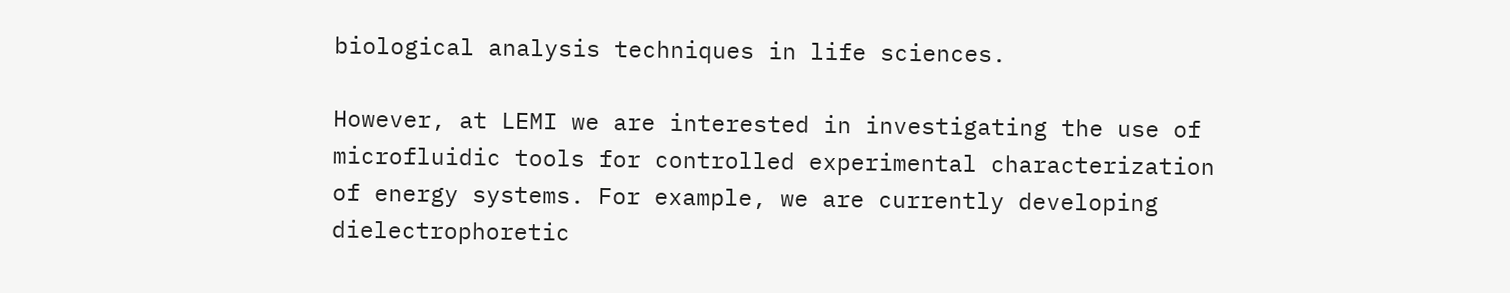biological analysis techniques in life sciences.

However, at LEMI we are interested in investigating the use of microfluidic tools for controlled experimental characterization of energy systems. For example, we are currently developing dielectrophoretic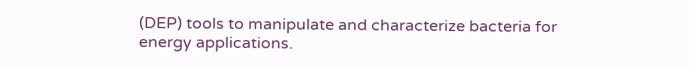(DEP) tools to manipulate and characterize bacteria for energy applications.